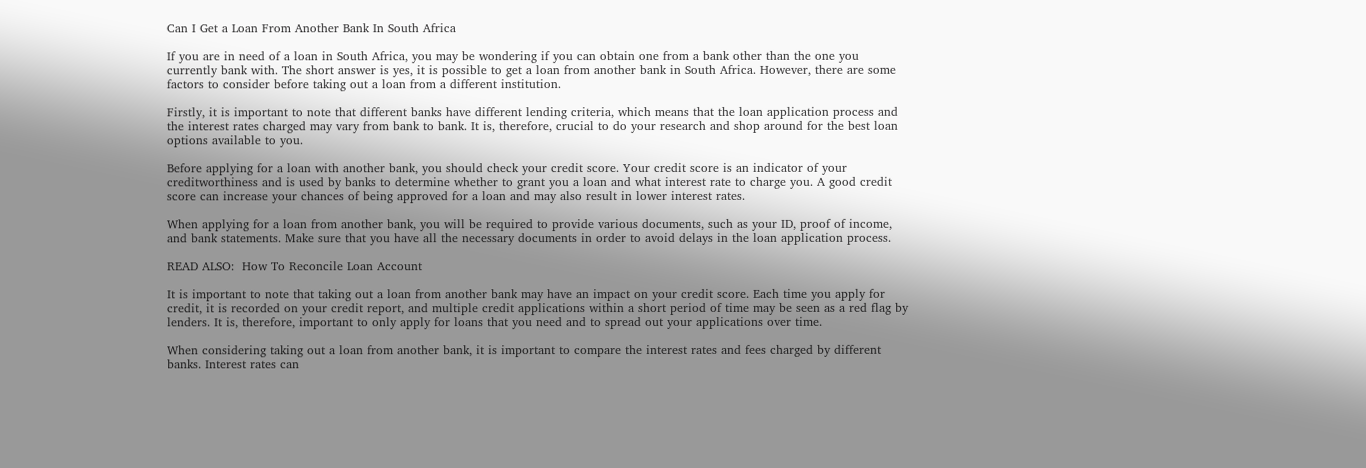Can I Get a Loan From Another Bank In South Africa

If you are in need of a loan in South Africa, you may be wondering if you can obtain one from a bank other than the one you currently bank with. The short answer is yes, it is possible to get a loan from another bank in South Africa. However, there are some factors to consider before taking out a loan from a different institution.

Firstly, it is important to note that different banks have different lending criteria, which means that the loan application process and the interest rates charged may vary from bank to bank. It is, therefore, crucial to do your research and shop around for the best loan options available to you.

Before applying for a loan with another bank, you should check your credit score. Your credit score is an indicator of your creditworthiness and is used by banks to determine whether to grant you a loan and what interest rate to charge you. A good credit score can increase your chances of being approved for a loan and may also result in lower interest rates.

When applying for a loan from another bank, you will be required to provide various documents, such as your ID, proof of income, and bank statements. Make sure that you have all the necessary documents in order to avoid delays in the loan application process.

READ ALSO:  How To Reconcile Loan Account

It is important to note that taking out a loan from another bank may have an impact on your credit score. Each time you apply for credit, it is recorded on your credit report, and multiple credit applications within a short period of time may be seen as a red flag by lenders. It is, therefore, important to only apply for loans that you need and to spread out your applications over time.

When considering taking out a loan from another bank, it is important to compare the interest rates and fees charged by different banks. Interest rates can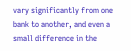vary significantly from one bank to another, and even a small difference in the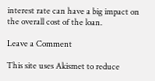interest rate can have a big impact on the overall cost of the loan.

Leave a Comment

This site uses Akismet to reduce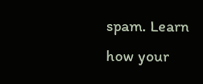spam. Learn how your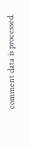comment data is processed.